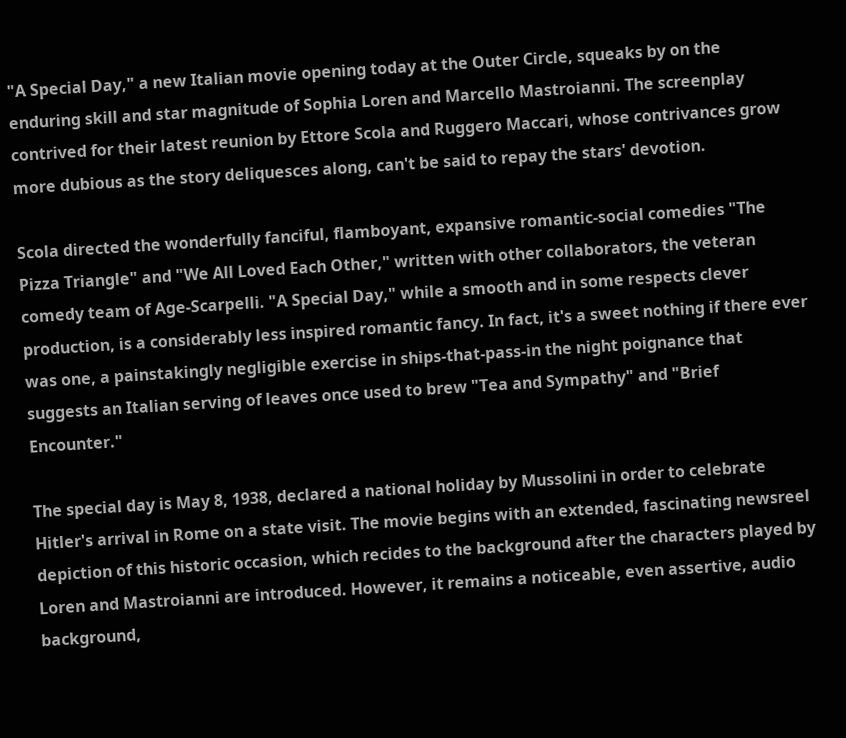"A Special Day," a new Italian movie opening today at the Outer Circle, squeaks by on the enduring skill and star magnitude of Sophia Loren and Marcello Mastroianni. The screenplay contrived for their latest reunion by Ettore Scola and Ruggero Maccari, whose contrivances grow more dubious as the story deliquesces along, can't be said to repay the stars' devotion.

Scola directed the wonderfully fanciful, flamboyant, expansive romantic-social comedies "The Pizza Triangle" and "We All Loved Each Other," written with other collaborators, the veteran comedy team of Age-Scarpelli. "A Special Day," while a smooth and in some respects clever production, is a considerably less inspired romantic fancy. In fact, it's a sweet nothing if there ever was one, a painstakingly negligible exercise in ships-that-pass-in the night poignance that suggests an Italian serving of leaves once used to brew "Tea and Sympathy" and "Brief Encounter."

The special day is May 8, 1938, declared a national holiday by Mussolini in order to celebrate Hitler's arrival in Rome on a state visit. The movie begins with an extended, fascinating newsreel depiction of this historic occasion, which recides to the background after the characters played by Loren and Mastroianni are introduced. However, it remains a noticeable, even assertive, audio background,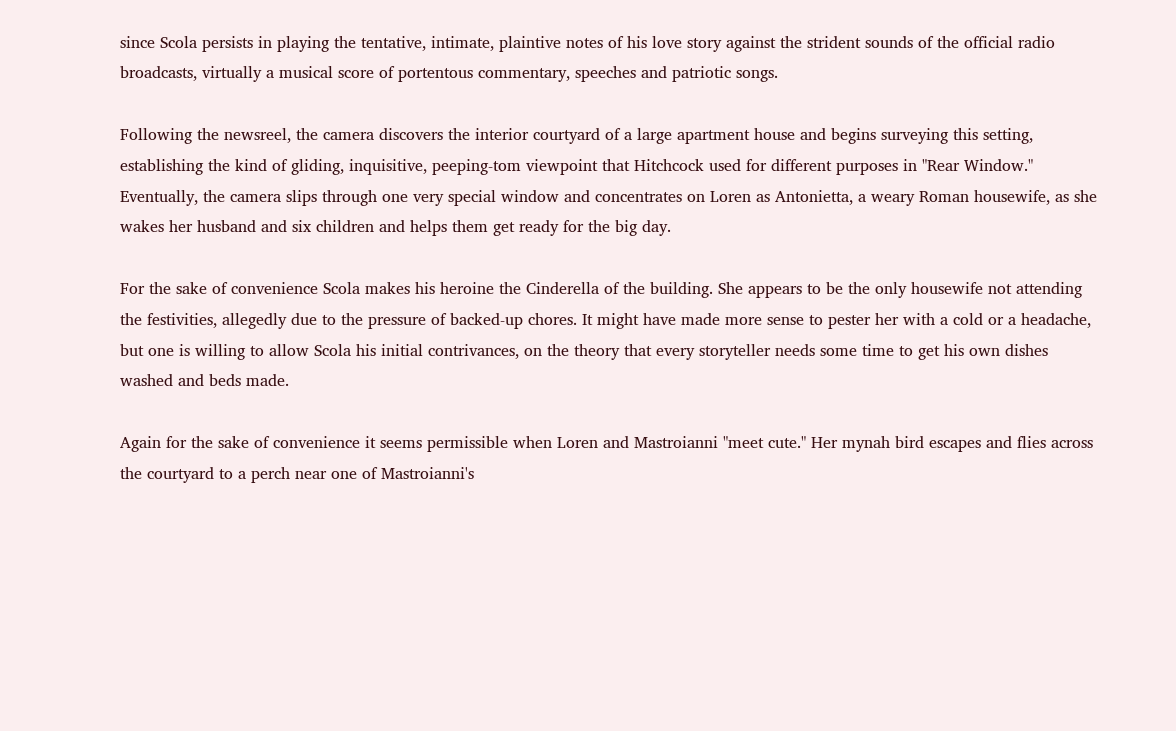since Scola persists in playing the tentative, intimate, plaintive notes of his love story against the strident sounds of the official radio broadcasts, virtually a musical score of portentous commentary, speeches and patriotic songs.

Following the newsreel, the camera discovers the interior courtyard of a large apartment house and begins surveying this setting, establishing the kind of gliding, inquisitive, peeping-tom viewpoint that Hitchcock used for different purposes in "Rear Window." Eventually, the camera slips through one very special window and concentrates on Loren as Antonietta, a weary Roman housewife, as she wakes her husband and six children and helps them get ready for the big day.

For the sake of convenience Scola makes his heroine the Cinderella of the building. She appears to be the only housewife not attending the festivities, allegedly due to the pressure of backed-up chores. It might have made more sense to pester her with a cold or a headache, but one is willing to allow Scola his initial contrivances, on the theory that every storyteller needs some time to get his own dishes washed and beds made.

Again for the sake of convenience it seems permissible when Loren and Mastroianni "meet cute." Her mynah bird escapes and flies across the courtyard to a perch near one of Mastroianni's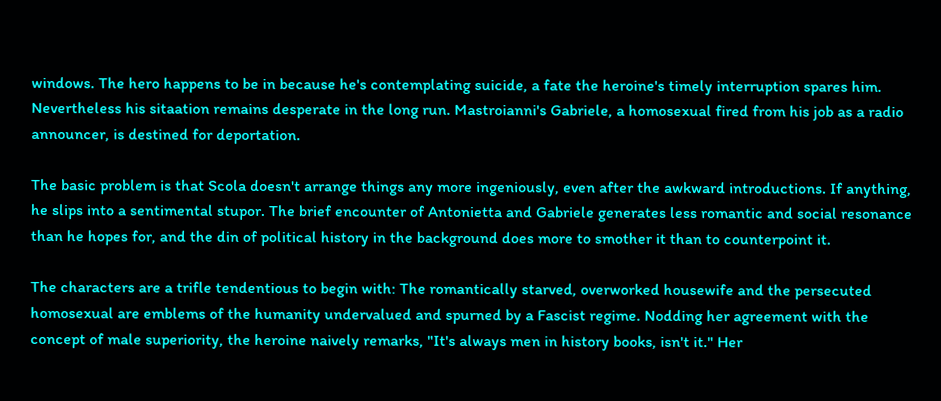windows. The hero happens to be in because he's contemplating suicide, a fate the heroine's timely interruption spares him. Nevertheless his sitaation remains desperate in the long run. Mastroianni's Gabriele, a homosexual fired from his job as a radio announcer, is destined for deportation.

The basic problem is that Scola doesn't arrange things any more ingeniously, even after the awkward introductions. If anything, he slips into a sentimental stupor. The brief encounter of Antonietta and Gabriele generates less romantic and social resonance than he hopes for, and the din of political history in the background does more to smother it than to counterpoint it.

The characters are a trifle tendentious to begin with: The romantically starved, overworked housewife and the persecuted homosexual are emblems of the humanity undervalued and spurned by a Fascist regime. Nodding her agreement with the concept of male superiority, the heroine naively remarks, "It's always men in history books, isn't it." Her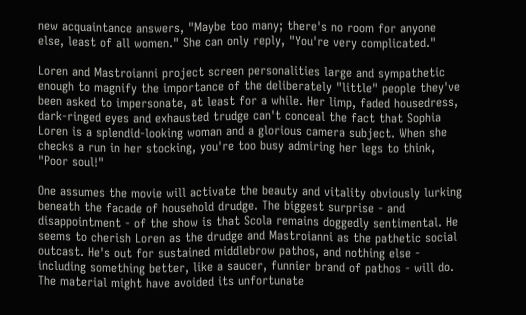new acquaintance answers, "Maybe too many; there's no room for anyone else, least of all women." She can only reply, "You're very complicated."

Loren and Mastroianni project screen personalities large and sympathetic enough to magnify the importance of the deliberately "little" people they've been asked to impersonate, at least for a while. Her limp, faded housedress, dark-ringed eyes and exhausted trudge can't conceal the fact that Sophia Loren is a splendid-looking woman and a glorious camera subject. When she checks a run in her stocking, you're too busy admiring her legs to think, "Poor soul!"

One assumes the movie will activate the beauty and vitality obviously lurking beneath the facade of household drudge. The biggest surprise - and disappointment - of the show is that Scola remains doggedly sentimental. He seems to cherish Loren as the drudge and Mastroianni as the pathetic social outcast. He's out for sustained middlebrow pathos, and nothing else - including something better, like a saucer, funnier brand of pathos - will do. The material might have avoided its unfortunate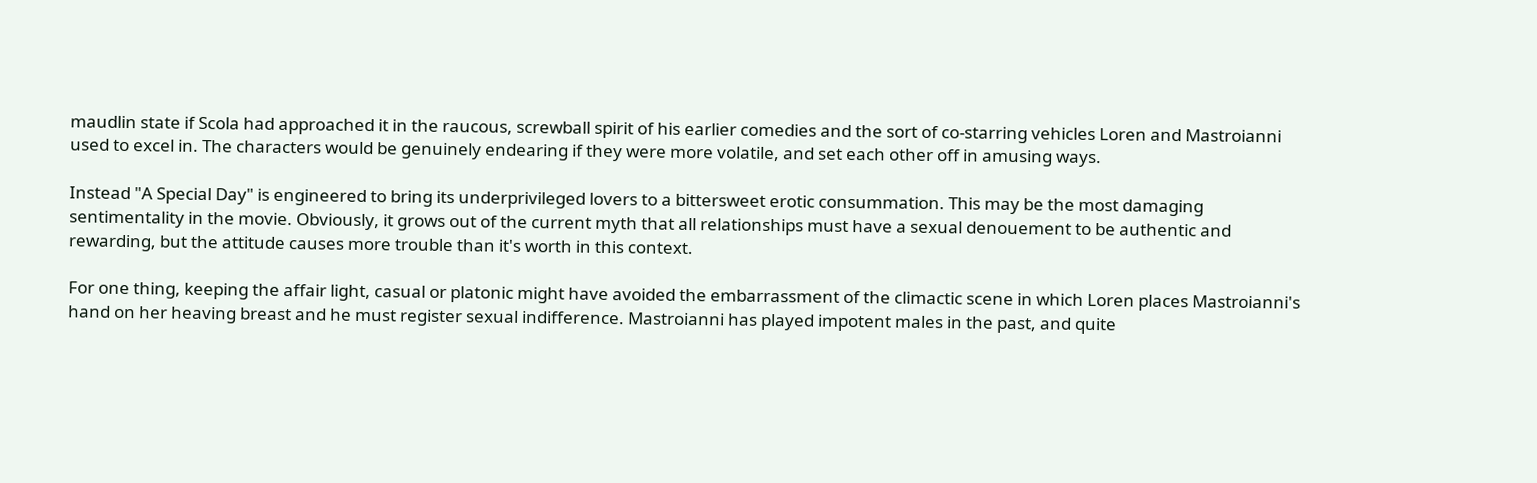maudlin state if Scola had approached it in the raucous, screwball spirit of his earlier comedies and the sort of co-starring vehicles Loren and Mastroianni used to excel in. The characters would be genuinely endearing if they were more volatile, and set each other off in amusing ways.

Instead "A Special Day" is engineered to bring its underprivileged lovers to a bittersweet erotic consummation. This may be the most damaging sentimentality in the movie. Obviously, it grows out of the current myth that all relationships must have a sexual denouement to be authentic and rewarding, but the attitude causes more trouble than it's worth in this context.

For one thing, keeping the affair light, casual or platonic might have avoided the embarrassment of the climactic scene in which Loren places Mastroianni's hand on her heaving breast and he must register sexual indifference. Mastroianni has played impotent males in the past, and quite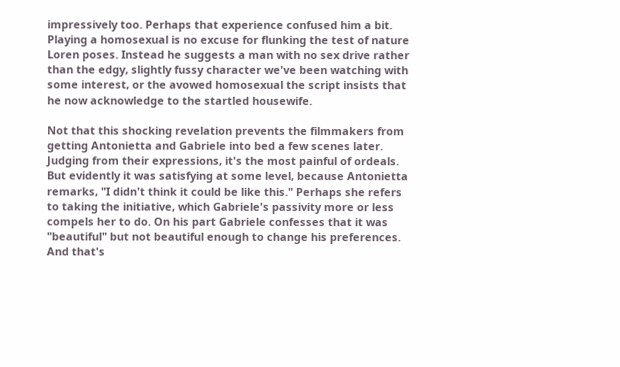impressively too. Perhaps that experience confused him a bit. Playing a homosexual is no excuse for flunking the test of nature Loren poses. Instead he suggests a man with no sex drive rather than the edgy, slightly fussy character we've been watching with some interest, or the avowed homosexual the script insists that he now acknowledge to the startled housewife.

Not that this shocking revelation prevents the filmmakers from getting Antonietta and Gabriele into bed a few scenes later. Judging from their expressions, it's the most painful of ordeals. But evidently it was satisfying at some level, because Antonietta remarks, "I didn't think it could be like this." Perhaps she refers to taking the initiative, which Gabriele's passivity more or less compels her to do. On his part Gabriele confesses that it was "beautiful" but not beautiful enough to change his preferences. And that's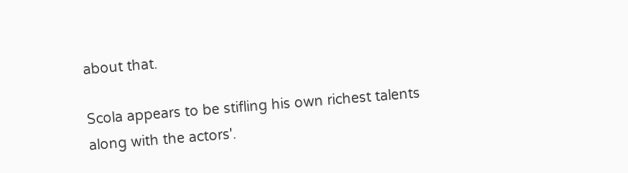about that.

Scola appears to be stifling his own richest talents along with the actors'.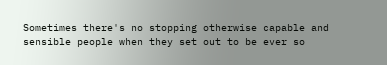Sometimes there's no stopping otherwise capable and sensible people when they set out to be ever so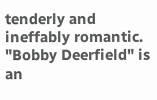tenderly and ineffably romantic. "Bobby Deerfield" is an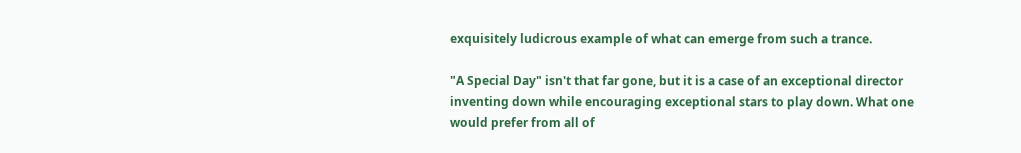exquisitely ludicrous example of what can emerge from such a trance.

"A Special Day" isn't that far gone, but it is a case of an exceptional director inventing down while encouraging exceptional stars to play down. What one would prefer from all of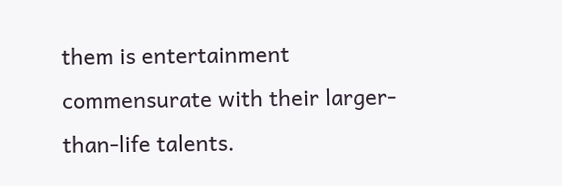them is entertainment commensurate with their larger-than-life talents.